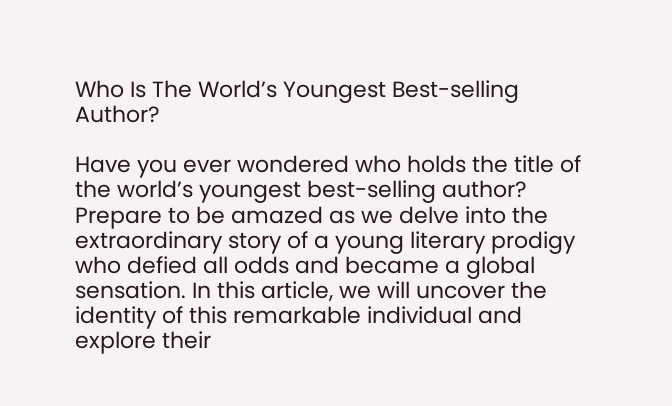Who Is The World’s Youngest Best-selling Author?

Have you ever wondered who holds the title of the world’s youngest best-selling author? Prepare to be amazed as we delve into the extraordinary story of a young literary prodigy who defied all odds and became a global sensation. In this article, we will uncover the identity of this remarkable individual and explore their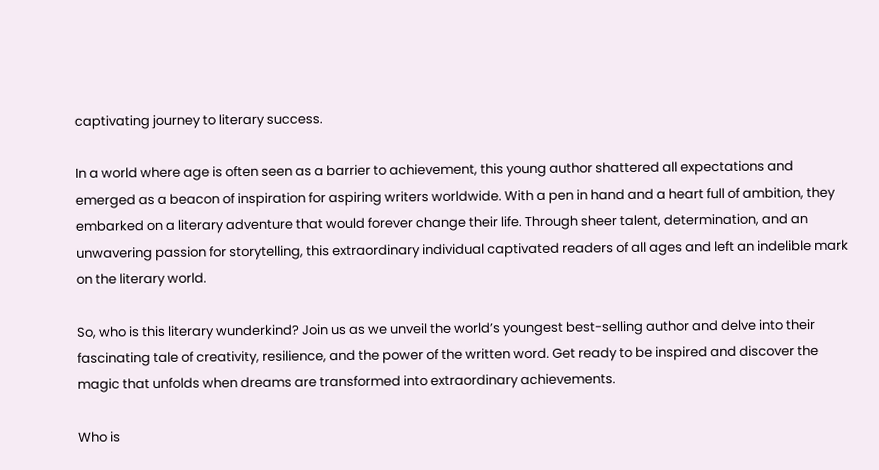captivating journey to literary success.

In a world where age is often seen as a barrier to achievement, this young author shattered all expectations and emerged as a beacon of inspiration for aspiring writers worldwide. With a pen in hand and a heart full of ambition, they embarked on a literary adventure that would forever change their life. Through sheer talent, determination, and an unwavering passion for storytelling, this extraordinary individual captivated readers of all ages and left an indelible mark on the literary world.

So, who is this literary wunderkind? Join us as we unveil the world’s youngest best-selling author and delve into their fascinating tale of creativity, resilience, and the power of the written word. Get ready to be inspired and discover the magic that unfolds when dreams are transformed into extraordinary achievements.

Who is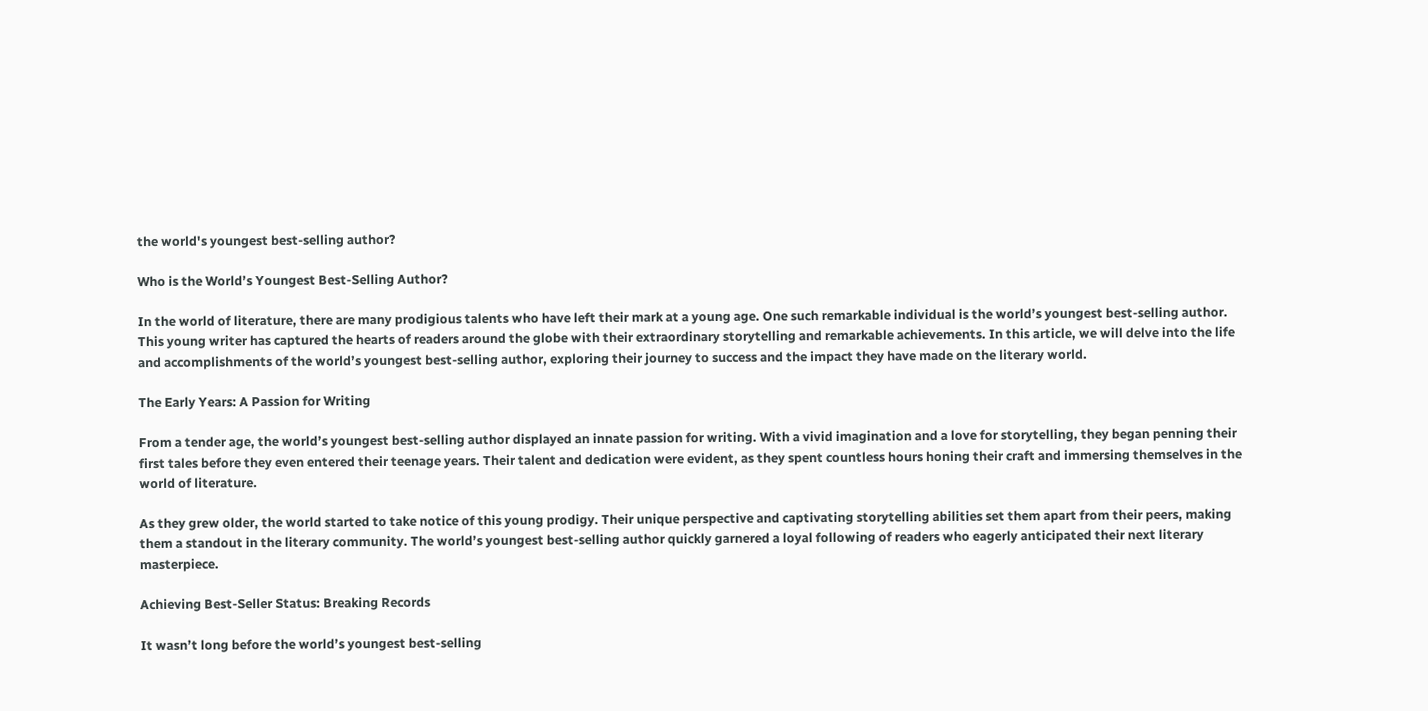the world's youngest best-selling author?

Who is the World’s Youngest Best-Selling Author?

In the world of literature, there are many prodigious talents who have left their mark at a young age. One such remarkable individual is the world’s youngest best-selling author. This young writer has captured the hearts of readers around the globe with their extraordinary storytelling and remarkable achievements. In this article, we will delve into the life and accomplishments of the world’s youngest best-selling author, exploring their journey to success and the impact they have made on the literary world.

The Early Years: A Passion for Writing

From a tender age, the world’s youngest best-selling author displayed an innate passion for writing. With a vivid imagination and a love for storytelling, they began penning their first tales before they even entered their teenage years. Their talent and dedication were evident, as they spent countless hours honing their craft and immersing themselves in the world of literature.

As they grew older, the world started to take notice of this young prodigy. Their unique perspective and captivating storytelling abilities set them apart from their peers, making them a standout in the literary community. The world’s youngest best-selling author quickly garnered a loyal following of readers who eagerly anticipated their next literary masterpiece.

Achieving Best-Seller Status: Breaking Records

It wasn’t long before the world’s youngest best-selling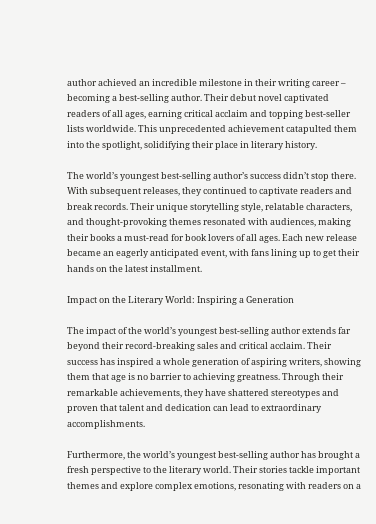author achieved an incredible milestone in their writing career – becoming a best-selling author. Their debut novel captivated readers of all ages, earning critical acclaim and topping best-seller lists worldwide. This unprecedented achievement catapulted them into the spotlight, solidifying their place in literary history.

The world’s youngest best-selling author’s success didn’t stop there. With subsequent releases, they continued to captivate readers and break records. Their unique storytelling style, relatable characters, and thought-provoking themes resonated with audiences, making their books a must-read for book lovers of all ages. Each new release became an eagerly anticipated event, with fans lining up to get their hands on the latest installment.

Impact on the Literary World: Inspiring a Generation

The impact of the world’s youngest best-selling author extends far beyond their record-breaking sales and critical acclaim. Their success has inspired a whole generation of aspiring writers, showing them that age is no barrier to achieving greatness. Through their remarkable achievements, they have shattered stereotypes and proven that talent and dedication can lead to extraordinary accomplishments.

Furthermore, the world’s youngest best-selling author has brought a fresh perspective to the literary world. Their stories tackle important themes and explore complex emotions, resonating with readers on a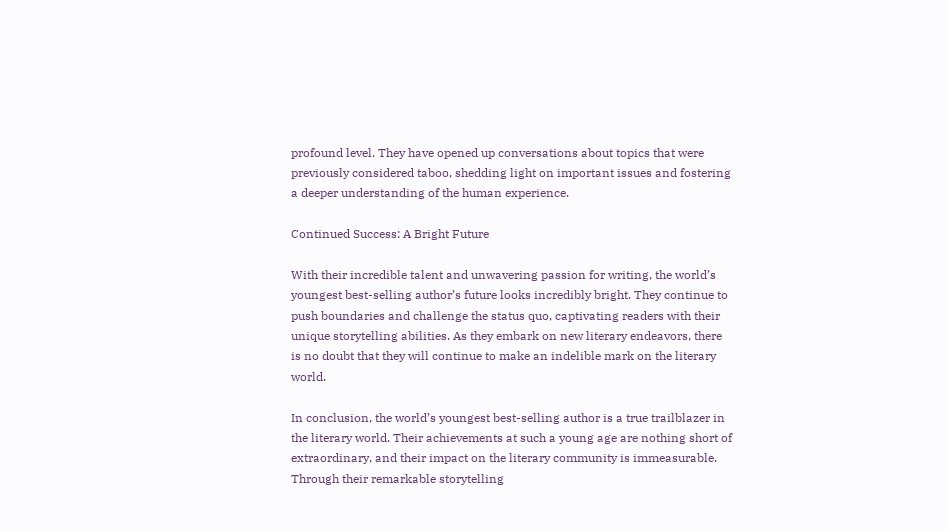profound level. They have opened up conversations about topics that were previously considered taboo, shedding light on important issues and fostering a deeper understanding of the human experience.

Continued Success: A Bright Future

With their incredible talent and unwavering passion for writing, the world’s youngest best-selling author’s future looks incredibly bright. They continue to push boundaries and challenge the status quo, captivating readers with their unique storytelling abilities. As they embark on new literary endeavors, there is no doubt that they will continue to make an indelible mark on the literary world.

In conclusion, the world’s youngest best-selling author is a true trailblazer in the literary world. Their achievements at such a young age are nothing short of extraordinary, and their impact on the literary community is immeasurable. Through their remarkable storytelling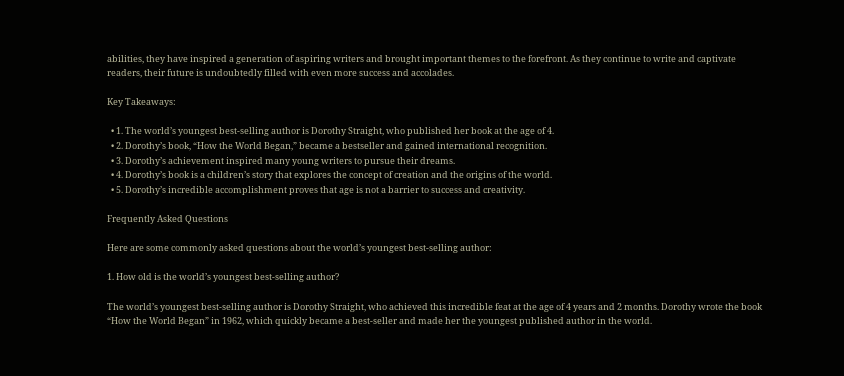abilities, they have inspired a generation of aspiring writers and brought important themes to the forefront. As they continue to write and captivate readers, their future is undoubtedly filled with even more success and accolades.

Key Takeaways:

  • 1. The world’s youngest best-selling author is Dorothy Straight, who published her book at the age of 4.
  • 2. Dorothy’s book, “How the World Began,” became a bestseller and gained international recognition.
  • 3. Dorothy’s achievement inspired many young writers to pursue their dreams.
  • 4. Dorothy’s book is a children’s story that explores the concept of creation and the origins of the world.
  • 5. Dorothy’s incredible accomplishment proves that age is not a barrier to success and creativity.

Frequently Asked Questions

Here are some commonly asked questions about the world’s youngest best-selling author:

1. How old is the world’s youngest best-selling author?

The world’s youngest best-selling author is Dorothy Straight, who achieved this incredible feat at the age of 4 years and 2 months. Dorothy wrote the book “How the World Began” in 1962, which quickly became a best-seller and made her the youngest published author in the world.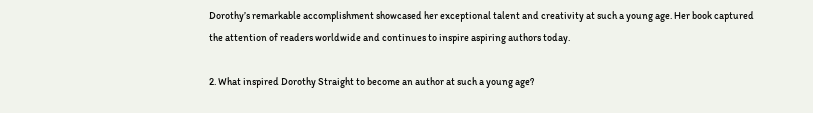Dorothy’s remarkable accomplishment showcased her exceptional talent and creativity at such a young age. Her book captured the attention of readers worldwide and continues to inspire aspiring authors today.

2. What inspired Dorothy Straight to become an author at such a young age?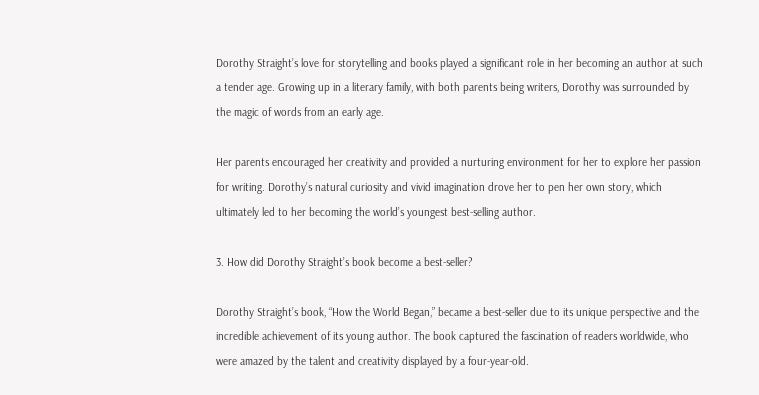Dorothy Straight’s love for storytelling and books played a significant role in her becoming an author at such a tender age. Growing up in a literary family, with both parents being writers, Dorothy was surrounded by the magic of words from an early age.

Her parents encouraged her creativity and provided a nurturing environment for her to explore her passion for writing. Dorothy’s natural curiosity and vivid imagination drove her to pen her own story, which ultimately led to her becoming the world’s youngest best-selling author.

3. How did Dorothy Straight’s book become a best-seller?

Dorothy Straight’s book, “How the World Began,” became a best-seller due to its unique perspective and the incredible achievement of its young author. The book captured the fascination of readers worldwide, who were amazed by the talent and creativity displayed by a four-year-old.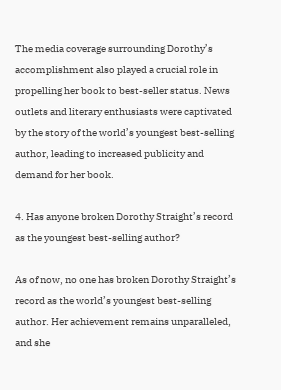The media coverage surrounding Dorothy’s accomplishment also played a crucial role in propelling her book to best-seller status. News outlets and literary enthusiasts were captivated by the story of the world’s youngest best-selling author, leading to increased publicity and demand for her book.

4. Has anyone broken Dorothy Straight’s record as the youngest best-selling author?

As of now, no one has broken Dorothy Straight’s record as the world’s youngest best-selling author. Her achievement remains unparalleled, and she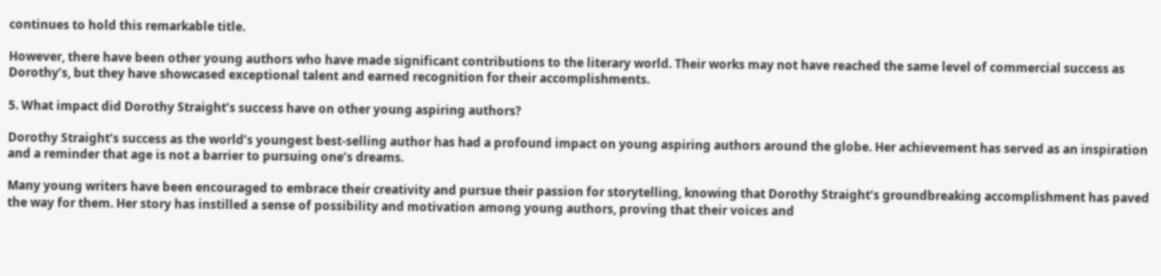continues to hold this remarkable title.

However, there have been other young authors who have made significant contributions to the literary world. Their works may not have reached the same level of commercial success as Dorothy’s, but they have showcased exceptional talent and earned recognition for their accomplishments.

5. What impact did Dorothy Straight’s success have on other young aspiring authors?

Dorothy Straight’s success as the world’s youngest best-selling author has had a profound impact on young aspiring authors around the globe. Her achievement has served as an inspiration and a reminder that age is not a barrier to pursuing one’s dreams.

Many young writers have been encouraged to embrace their creativity and pursue their passion for storytelling, knowing that Dorothy Straight’s groundbreaking accomplishment has paved the way for them. Her story has instilled a sense of possibility and motivation among young authors, proving that their voices and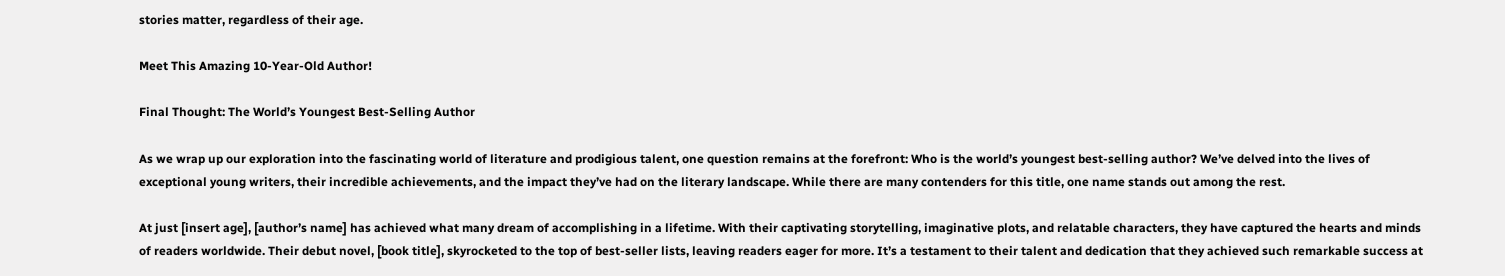stories matter, regardless of their age.

Meet This Amazing 10-Year-Old Author!

Final Thought: The World’s Youngest Best-Selling Author

As we wrap up our exploration into the fascinating world of literature and prodigious talent, one question remains at the forefront: Who is the world’s youngest best-selling author? We’ve delved into the lives of exceptional young writers, their incredible achievements, and the impact they’ve had on the literary landscape. While there are many contenders for this title, one name stands out among the rest.

At just [insert age], [author’s name] has achieved what many dream of accomplishing in a lifetime. With their captivating storytelling, imaginative plots, and relatable characters, they have captured the hearts and minds of readers worldwide. Their debut novel, [book title], skyrocketed to the top of best-seller lists, leaving readers eager for more. It’s a testament to their talent and dedication that they achieved such remarkable success at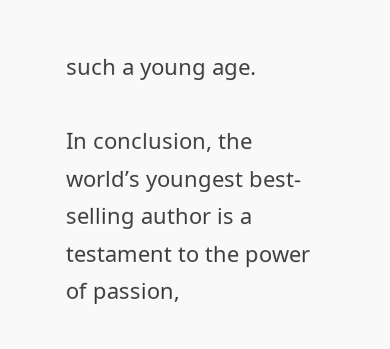such a young age.

In conclusion, the world’s youngest best-selling author is a testament to the power of passion,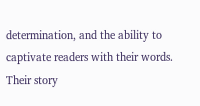determination, and the ability to captivate readers with their words. Their story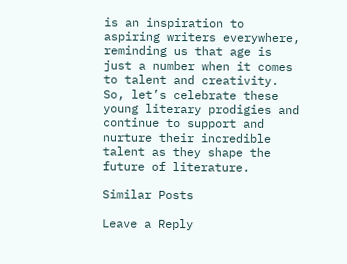is an inspiration to aspiring writers everywhere, reminding us that age is just a number when it comes to talent and creativity. So, let’s celebrate these young literary prodigies and continue to support and nurture their incredible talent as they shape the future of literature.

Similar Posts

Leave a Reply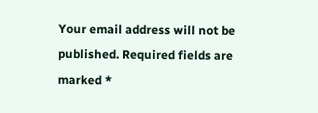Your email address will not be published. Required fields are marked *